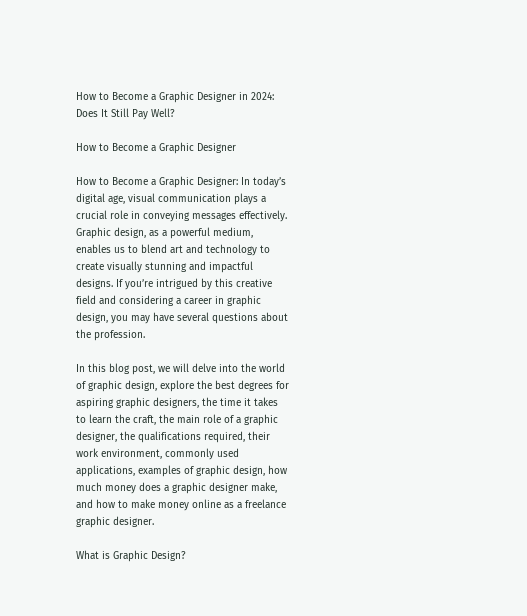How to Become a Graphic Designer in 2024: Does It Still Pay Well?

How to Become a Graphic Designer

How to Become a Graphic Designer: In today’s digital age, visual communication plays a crucial role in conveying messages effectively. Graphic design, as a powerful medium, enables us to blend art and technology to create visually stunning and impactful designs. If you’re intrigued by this creative field and considering a career in graphic design, you may have several questions about the profession.

In this blog post, we will delve into the world of graphic design, explore the best degrees for aspiring graphic designers, the time it takes to learn the craft, the main role of a graphic designer, the qualifications required, their work environment, commonly used applications, examples of graphic design, how much money does a graphic designer make, and how to make money online as a freelance graphic designer.

What is Graphic Design?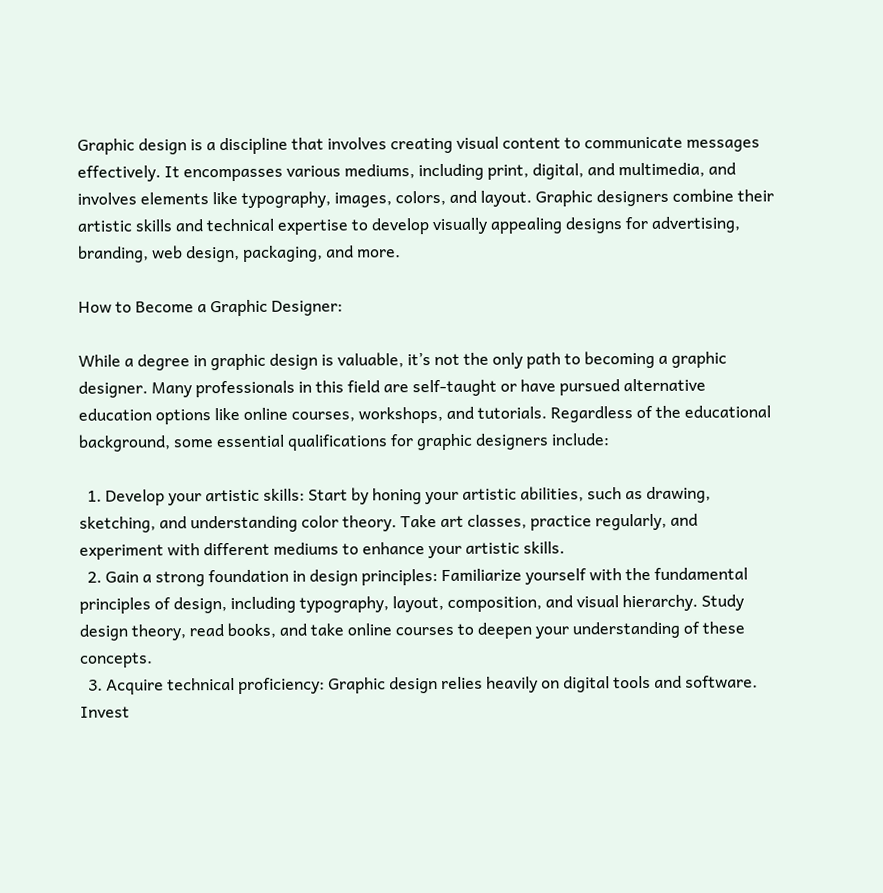Graphic design is a discipline that involves creating visual content to communicate messages effectively. It encompasses various mediums, including print, digital, and multimedia, and involves elements like typography, images, colors, and layout. Graphic designers combine their artistic skills and technical expertise to develop visually appealing designs for advertising, branding, web design, packaging, and more.

How to Become a Graphic Designer:

While a degree in graphic design is valuable, it’s not the only path to becoming a graphic designer. Many professionals in this field are self-taught or have pursued alternative education options like online courses, workshops, and tutorials. Regardless of the educational background, some essential qualifications for graphic designers include:

  1. Develop your artistic skills: Start by honing your artistic abilities, such as drawing, sketching, and understanding color theory. Take art classes, practice regularly, and experiment with different mediums to enhance your artistic skills.
  2. Gain a strong foundation in design principles: Familiarize yourself with the fundamental principles of design, including typography, layout, composition, and visual hierarchy. Study design theory, read books, and take online courses to deepen your understanding of these concepts.
  3. Acquire technical proficiency: Graphic design relies heavily on digital tools and software. Invest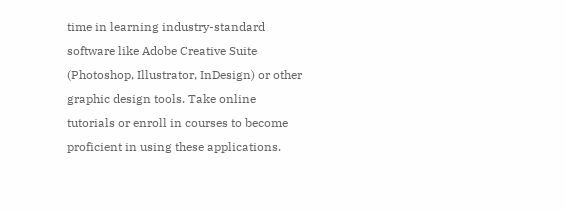time in learning industry-standard software like Adobe Creative Suite (Photoshop, Illustrator, InDesign) or other graphic design tools. Take online tutorials or enroll in courses to become proficient in using these applications.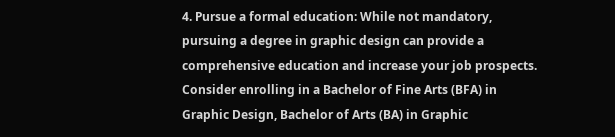4. Pursue a formal education: While not mandatory, pursuing a degree in graphic design can provide a comprehensive education and increase your job prospects. Consider enrolling in a Bachelor of Fine Arts (BFA) in Graphic Design, Bachelor of Arts (BA) in Graphic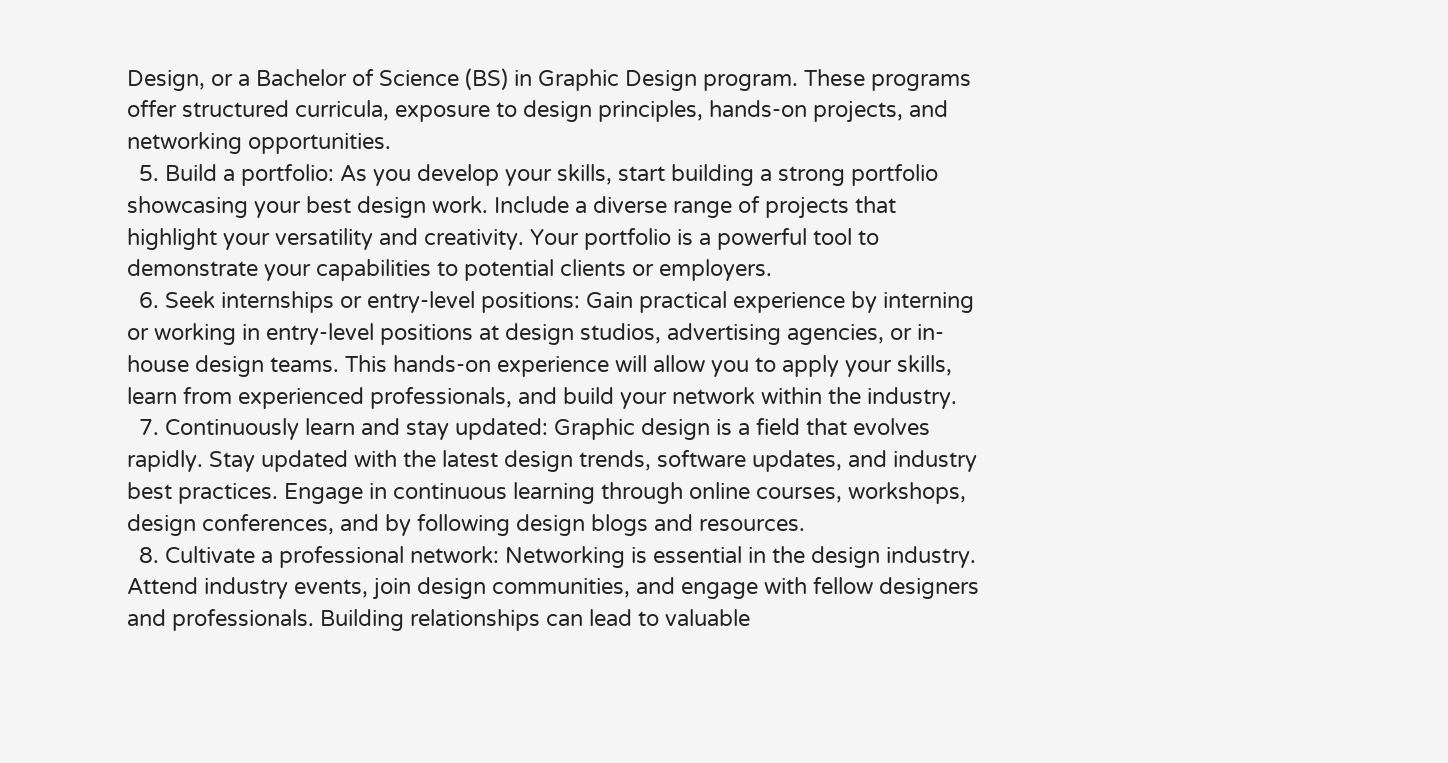Design, or a Bachelor of Science (BS) in Graphic Design program. These programs offer structured curricula, exposure to design principles, hands-on projects, and networking opportunities.
  5. Build a portfolio: As you develop your skills, start building a strong portfolio showcasing your best design work. Include a diverse range of projects that highlight your versatility and creativity. Your portfolio is a powerful tool to demonstrate your capabilities to potential clients or employers.
  6. Seek internships or entry-level positions: Gain practical experience by interning or working in entry-level positions at design studios, advertising agencies, or in-house design teams. This hands-on experience will allow you to apply your skills, learn from experienced professionals, and build your network within the industry.
  7. Continuously learn and stay updated: Graphic design is a field that evolves rapidly. Stay updated with the latest design trends, software updates, and industry best practices. Engage in continuous learning through online courses, workshops, design conferences, and by following design blogs and resources.
  8. Cultivate a professional network: Networking is essential in the design industry. Attend industry events, join design communities, and engage with fellow designers and professionals. Building relationships can lead to valuable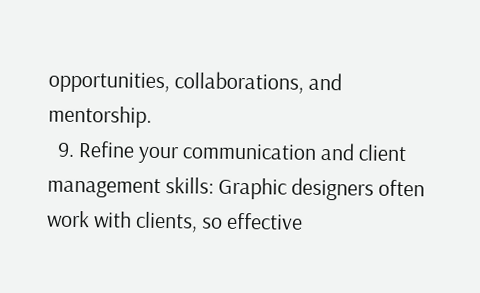opportunities, collaborations, and mentorship.
  9. Refine your communication and client management skills: Graphic designers often work with clients, so effective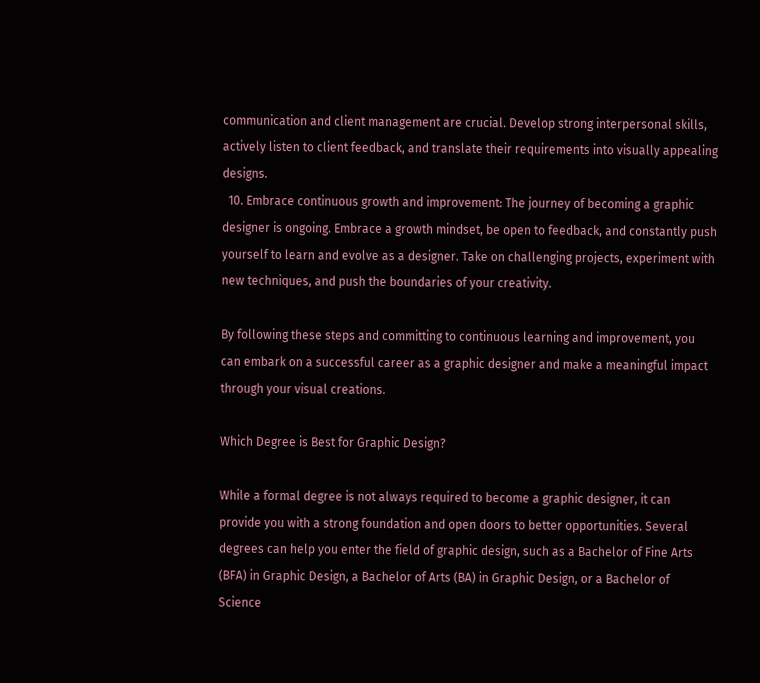communication and client management are crucial. Develop strong interpersonal skills, actively listen to client feedback, and translate their requirements into visually appealing designs.
  10. Embrace continuous growth and improvement: The journey of becoming a graphic designer is ongoing. Embrace a growth mindset, be open to feedback, and constantly push yourself to learn and evolve as a designer. Take on challenging projects, experiment with new techniques, and push the boundaries of your creativity.

By following these steps and committing to continuous learning and improvement, you can embark on a successful career as a graphic designer and make a meaningful impact through your visual creations.

Which Degree is Best for Graphic Design?

While a formal degree is not always required to become a graphic designer, it can provide you with a strong foundation and open doors to better opportunities. Several degrees can help you enter the field of graphic design, such as a Bachelor of Fine Arts (BFA) in Graphic Design, a Bachelor of Arts (BA) in Graphic Design, or a Bachelor of Science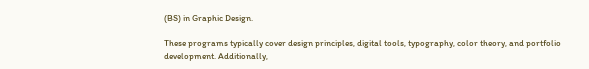(BS) in Graphic Design.

These programs typically cover design principles, digital tools, typography, color theory, and portfolio development. Additionally,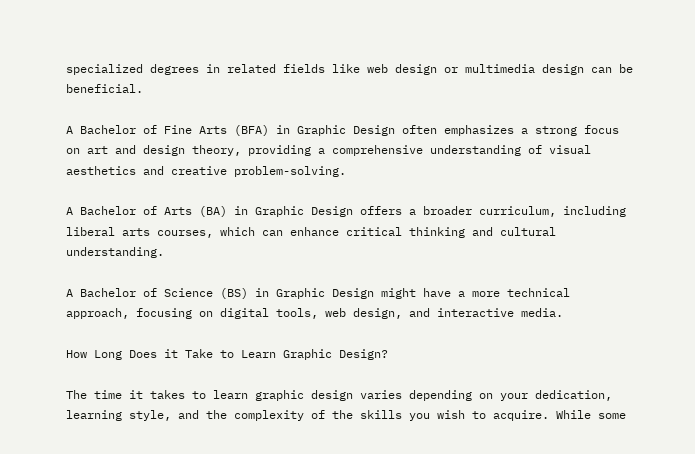specialized degrees in related fields like web design or multimedia design can be beneficial.

A Bachelor of Fine Arts (BFA) in Graphic Design often emphasizes a strong focus on art and design theory, providing a comprehensive understanding of visual aesthetics and creative problem-solving.

A Bachelor of Arts (BA) in Graphic Design offers a broader curriculum, including liberal arts courses, which can enhance critical thinking and cultural understanding.

A Bachelor of Science (BS) in Graphic Design might have a more technical approach, focusing on digital tools, web design, and interactive media.

How Long Does it Take to Learn Graphic Design?

The time it takes to learn graphic design varies depending on your dedication, learning style, and the complexity of the skills you wish to acquire. While some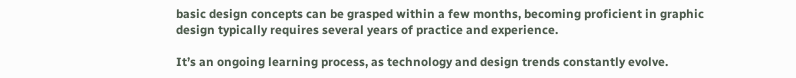basic design concepts can be grasped within a few months, becoming proficient in graphic design typically requires several years of practice and experience.

It’s an ongoing learning process, as technology and design trends constantly evolve.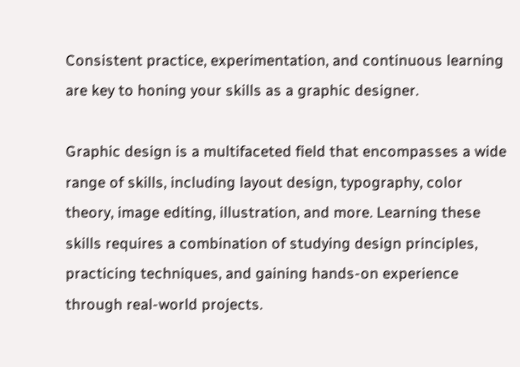Consistent practice, experimentation, and continuous learning are key to honing your skills as a graphic designer.

Graphic design is a multifaceted field that encompasses a wide range of skills, including layout design, typography, color theory, image editing, illustration, and more. Learning these skills requires a combination of studying design principles, practicing techniques, and gaining hands-on experience through real-world projects.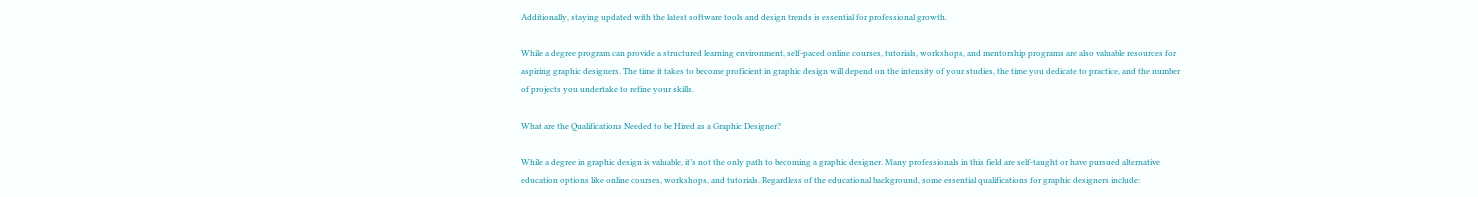Additionally, staying updated with the latest software tools and design trends is essential for professional growth.

While a degree program can provide a structured learning environment, self-paced online courses, tutorials, workshops, and mentorship programs are also valuable resources for aspiring graphic designers. The time it takes to become proficient in graphic design will depend on the intensity of your studies, the time you dedicate to practice, and the number of projects you undertake to refine your skills.

What are the Qualifications Needed to be Hired as a Graphic Designer?

While a degree in graphic design is valuable, it’s not the only path to becoming a graphic designer. Many professionals in this field are self-taught or have pursued alternative education options like online courses, workshops, and tutorials. Regardless of the educational background, some essential qualifications for graphic designers include: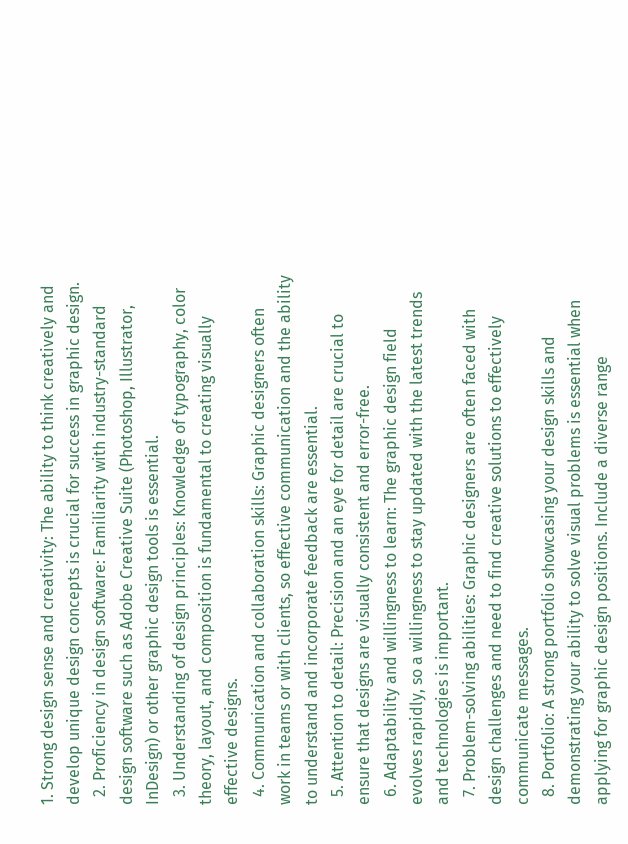1. Strong design sense and creativity: The ability to think creatively and develop unique design concepts is crucial for success in graphic design.
  2. Proficiency in design software: Familiarity with industry-standard design software such as Adobe Creative Suite (Photoshop, Illustrator, InDesign) or other graphic design tools is essential.
  3. Understanding of design principles: Knowledge of typography, color theory, layout, and composition is fundamental to creating visually effective designs.
  4. Communication and collaboration skills: Graphic designers often work in teams or with clients, so effective communication and the ability to understand and incorporate feedback are essential.
  5. Attention to detail: Precision and an eye for detail are crucial to ensure that designs are visually consistent and error-free.
  6. Adaptability and willingness to learn: The graphic design field evolves rapidly, so a willingness to stay updated with the latest trends and technologies is important.
  7. Problem-solving abilities: Graphic designers are often faced with design challenges and need to find creative solutions to effectively communicate messages.
  8. Portfolio: A strong portfolio showcasing your design skills and demonstrating your ability to solve visual problems is essential when applying for graphic design positions. Include a diverse range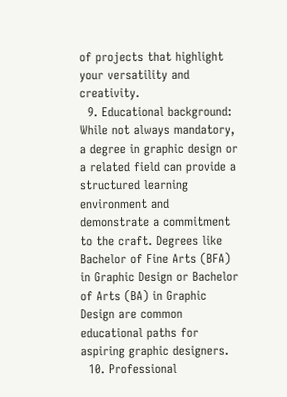of projects that highlight your versatility and creativity.
  9. Educational background: While not always mandatory, a degree in graphic design or a related field can provide a structured learning environment and demonstrate a commitment to the craft. Degrees like Bachelor of Fine Arts (BFA) in Graphic Design or Bachelor of Arts (BA) in Graphic Design are common educational paths for aspiring graphic designers.
  10. Professional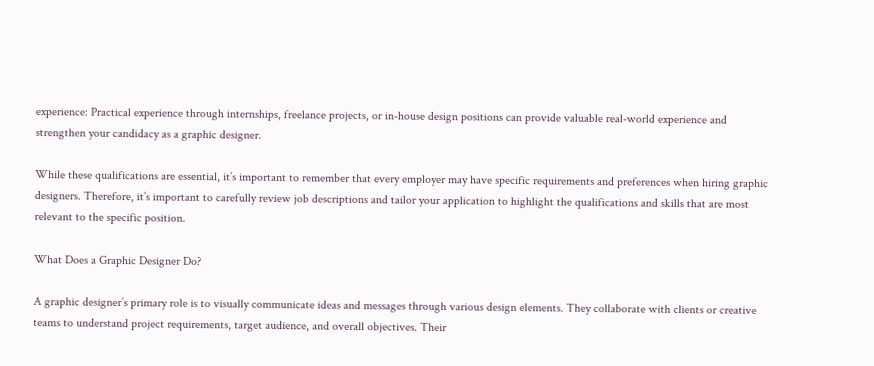experience: Practical experience through internships, freelance projects, or in-house design positions can provide valuable real-world experience and strengthen your candidacy as a graphic designer.

While these qualifications are essential, it’s important to remember that every employer may have specific requirements and preferences when hiring graphic designers. Therefore, it’s important to carefully review job descriptions and tailor your application to highlight the qualifications and skills that are most relevant to the specific position.

What Does a Graphic Designer Do?

A graphic designer’s primary role is to visually communicate ideas and messages through various design elements. They collaborate with clients or creative teams to understand project requirements, target audience, and overall objectives. Their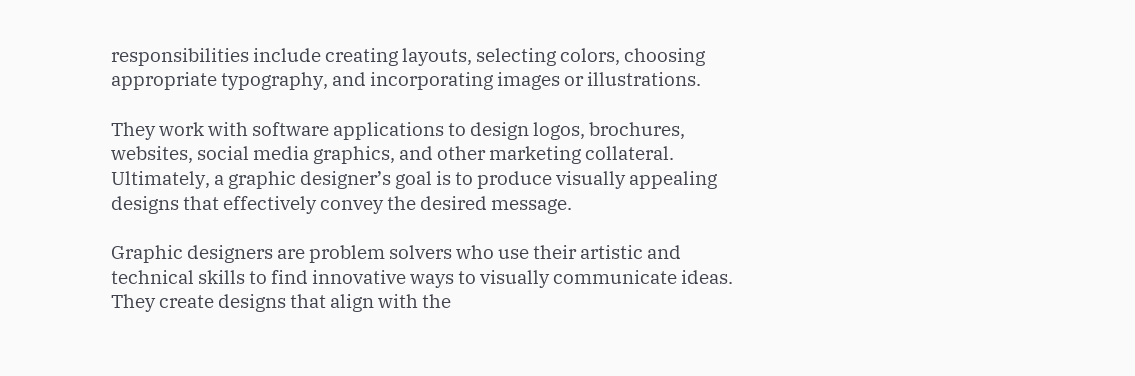responsibilities include creating layouts, selecting colors, choosing appropriate typography, and incorporating images or illustrations.

They work with software applications to design logos, brochures, websites, social media graphics, and other marketing collateral. Ultimately, a graphic designer’s goal is to produce visually appealing designs that effectively convey the desired message.

Graphic designers are problem solvers who use their artistic and technical skills to find innovative ways to visually communicate ideas. They create designs that align with the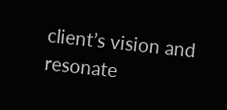client’s vision and resonate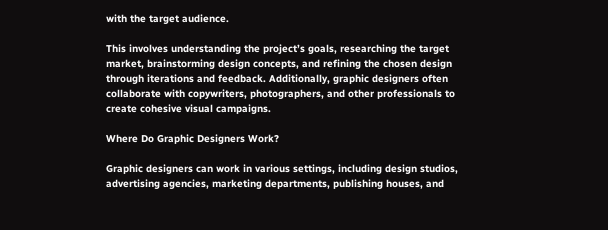with the target audience.

This involves understanding the project’s goals, researching the target market, brainstorming design concepts, and refining the chosen design through iterations and feedback. Additionally, graphic designers often collaborate with copywriters, photographers, and other professionals to create cohesive visual campaigns.

Where Do Graphic Designers Work?

Graphic designers can work in various settings, including design studios, advertising agencies, marketing departments, publishing houses, and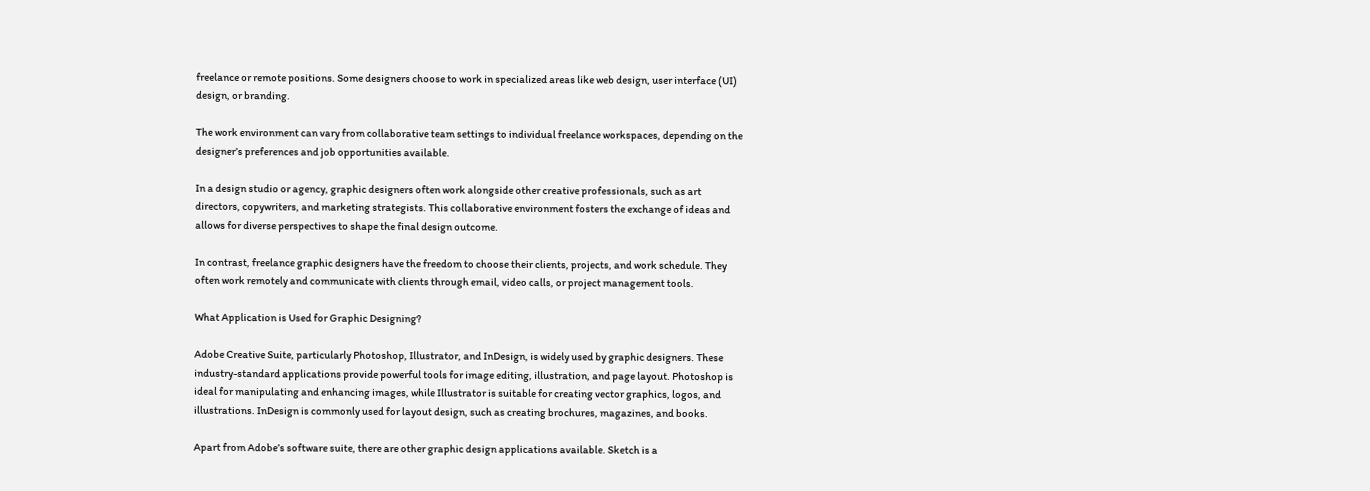freelance or remote positions. Some designers choose to work in specialized areas like web design, user interface (UI) design, or branding.

The work environment can vary from collaborative team settings to individual freelance workspaces, depending on the designer’s preferences and job opportunities available.

In a design studio or agency, graphic designers often work alongside other creative professionals, such as art directors, copywriters, and marketing strategists. This collaborative environment fosters the exchange of ideas and allows for diverse perspectives to shape the final design outcome.

In contrast, freelance graphic designers have the freedom to choose their clients, projects, and work schedule. They often work remotely and communicate with clients through email, video calls, or project management tools.

What Application is Used for Graphic Designing?

Adobe Creative Suite, particularly Photoshop, Illustrator, and InDesign, is widely used by graphic designers. These industry-standard applications provide powerful tools for image editing, illustration, and page layout. Photoshop is ideal for manipulating and enhancing images, while Illustrator is suitable for creating vector graphics, logos, and illustrations. InDesign is commonly used for layout design, such as creating brochures, magazines, and books.

Apart from Adobe’s software suite, there are other graphic design applications available. Sketch is a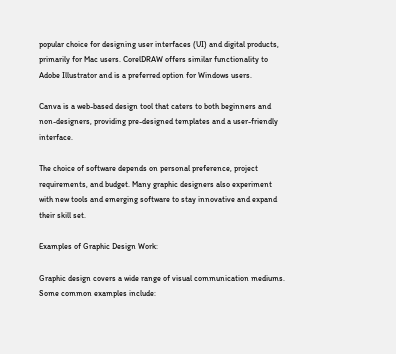popular choice for designing user interfaces (UI) and digital products, primarily for Mac users. CorelDRAW offers similar functionality to Adobe Illustrator and is a preferred option for Windows users.

Canva is a web-based design tool that caters to both beginners and non-designers, providing pre-designed templates and a user-friendly interface.

The choice of software depends on personal preference, project requirements, and budget. Many graphic designers also experiment with new tools and emerging software to stay innovative and expand their skill set.

Examples of Graphic Design Work:

Graphic design covers a wide range of visual communication mediums. Some common examples include: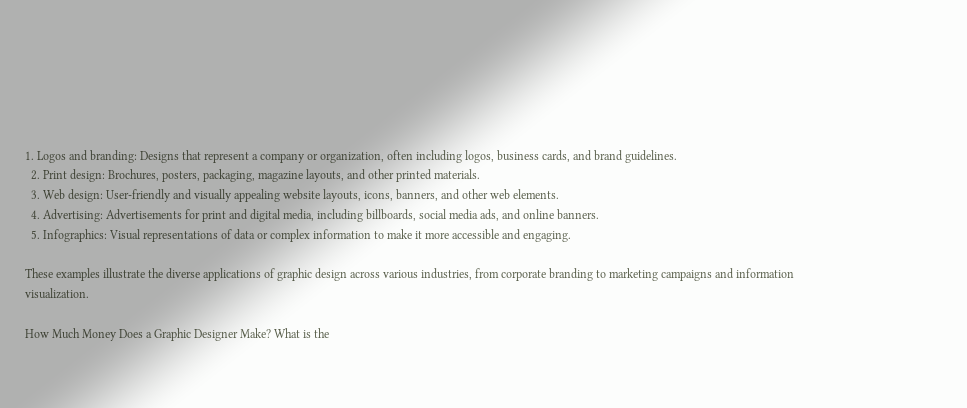1. Logos and branding: Designs that represent a company or organization, often including logos, business cards, and brand guidelines.
  2. Print design: Brochures, posters, packaging, magazine layouts, and other printed materials.
  3. Web design: User-friendly and visually appealing website layouts, icons, banners, and other web elements.
  4. Advertising: Advertisements for print and digital media, including billboards, social media ads, and online banners.
  5. Infographics: Visual representations of data or complex information to make it more accessible and engaging.

These examples illustrate the diverse applications of graphic design across various industries, from corporate branding to marketing campaigns and information visualization.

How Much Money Does a Graphic Designer Make? What is the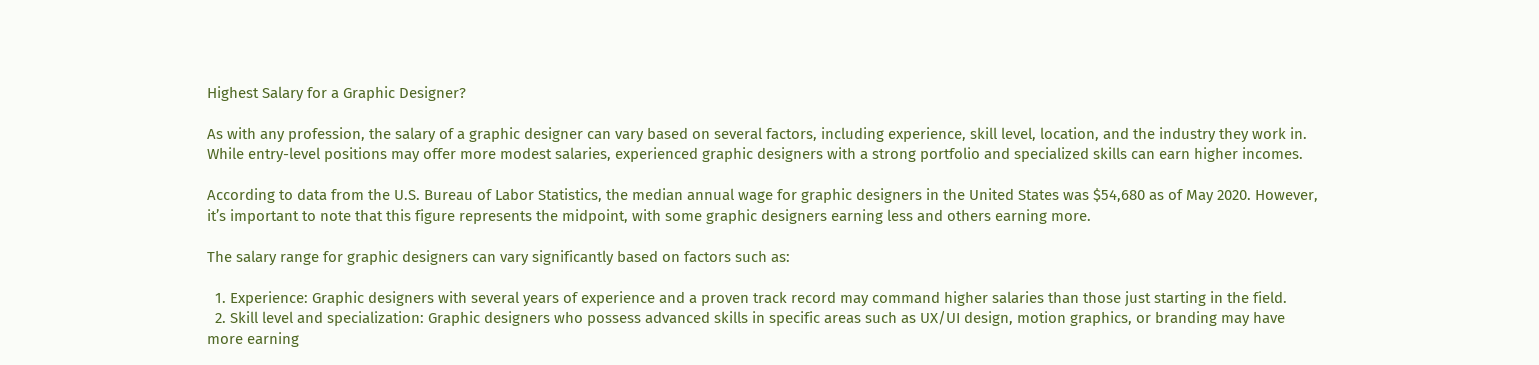Highest Salary for a Graphic Designer?

As with any profession, the salary of a graphic designer can vary based on several factors, including experience, skill level, location, and the industry they work in. While entry-level positions may offer more modest salaries, experienced graphic designers with a strong portfolio and specialized skills can earn higher incomes.

According to data from the U.S. Bureau of Labor Statistics, the median annual wage for graphic designers in the United States was $54,680 as of May 2020. However, it’s important to note that this figure represents the midpoint, with some graphic designers earning less and others earning more.

The salary range for graphic designers can vary significantly based on factors such as:

  1. Experience: Graphic designers with several years of experience and a proven track record may command higher salaries than those just starting in the field.
  2. Skill level and specialization: Graphic designers who possess advanced skills in specific areas such as UX/UI design, motion graphics, or branding may have more earning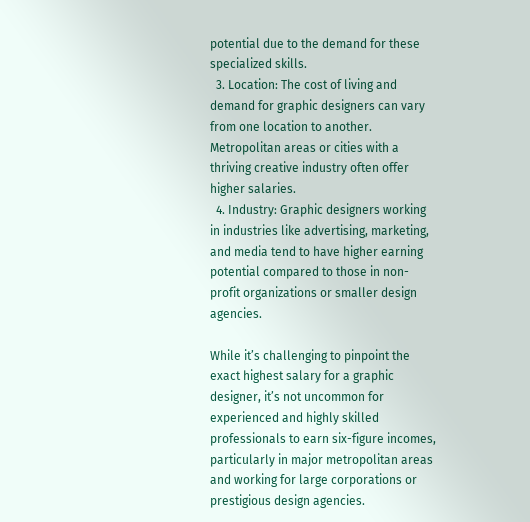potential due to the demand for these specialized skills.
  3. Location: The cost of living and demand for graphic designers can vary from one location to another. Metropolitan areas or cities with a thriving creative industry often offer higher salaries.
  4. Industry: Graphic designers working in industries like advertising, marketing, and media tend to have higher earning potential compared to those in non-profit organizations or smaller design agencies.

While it’s challenging to pinpoint the exact highest salary for a graphic designer, it’s not uncommon for experienced and highly skilled professionals to earn six-figure incomes, particularly in major metropolitan areas and working for large corporations or prestigious design agencies.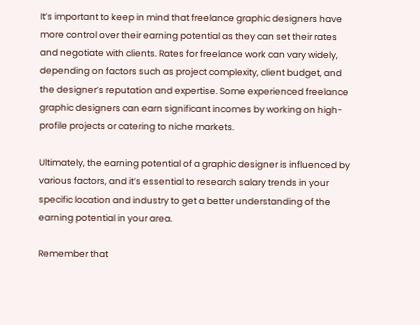It’s important to keep in mind that freelance graphic designers have more control over their earning potential as they can set their rates and negotiate with clients. Rates for freelance work can vary widely, depending on factors such as project complexity, client budget, and the designer’s reputation and expertise. Some experienced freelance graphic designers can earn significant incomes by working on high-profile projects or catering to niche markets.

Ultimately, the earning potential of a graphic designer is influenced by various factors, and it’s essential to research salary trends in your specific location and industry to get a better understanding of the earning potential in your area.

Remember that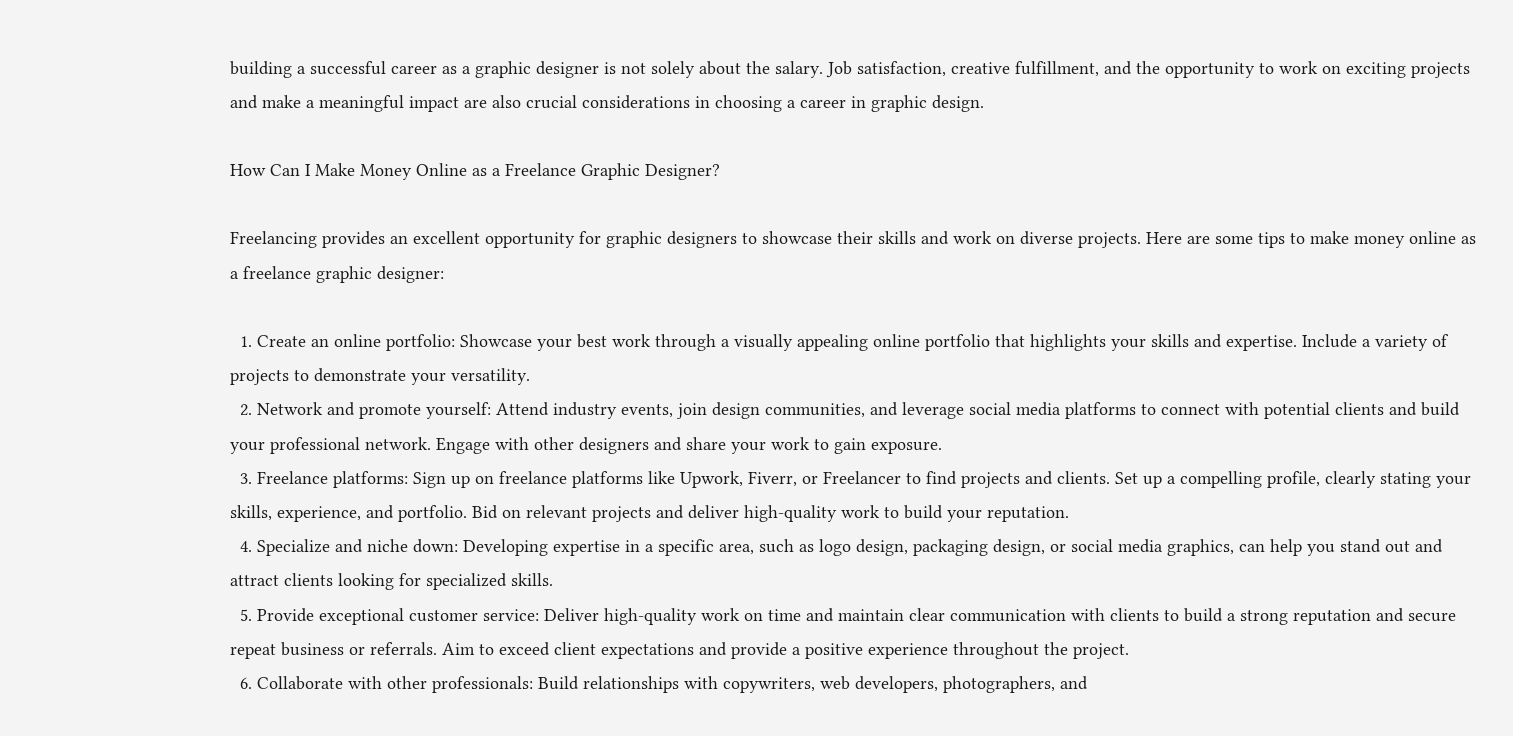building a successful career as a graphic designer is not solely about the salary. Job satisfaction, creative fulfillment, and the opportunity to work on exciting projects and make a meaningful impact are also crucial considerations in choosing a career in graphic design.

How Can I Make Money Online as a Freelance Graphic Designer?

Freelancing provides an excellent opportunity for graphic designers to showcase their skills and work on diverse projects. Here are some tips to make money online as a freelance graphic designer:

  1. Create an online portfolio: Showcase your best work through a visually appealing online portfolio that highlights your skills and expertise. Include a variety of projects to demonstrate your versatility.
  2. Network and promote yourself: Attend industry events, join design communities, and leverage social media platforms to connect with potential clients and build your professional network. Engage with other designers and share your work to gain exposure.
  3. Freelance platforms: Sign up on freelance platforms like Upwork, Fiverr, or Freelancer to find projects and clients. Set up a compelling profile, clearly stating your skills, experience, and portfolio. Bid on relevant projects and deliver high-quality work to build your reputation.
  4. Specialize and niche down: Developing expertise in a specific area, such as logo design, packaging design, or social media graphics, can help you stand out and attract clients looking for specialized skills.
  5. Provide exceptional customer service: Deliver high-quality work on time and maintain clear communication with clients to build a strong reputation and secure repeat business or referrals. Aim to exceed client expectations and provide a positive experience throughout the project.
  6. Collaborate with other professionals: Build relationships with copywriters, web developers, photographers, and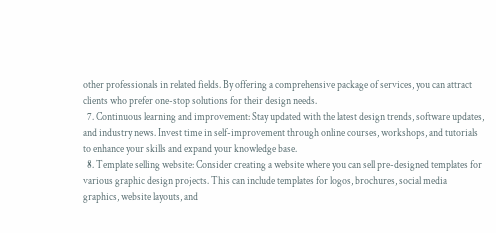other professionals in related fields. By offering a comprehensive package of services, you can attract clients who prefer one-stop solutions for their design needs.
  7. Continuous learning and improvement: Stay updated with the latest design trends, software updates, and industry news. Invest time in self-improvement through online courses, workshops, and tutorials to enhance your skills and expand your knowledge base.
  8. Template selling website: Consider creating a website where you can sell pre-designed templates for various graphic design projects. This can include templates for logos, brochures, social media graphics, website layouts, and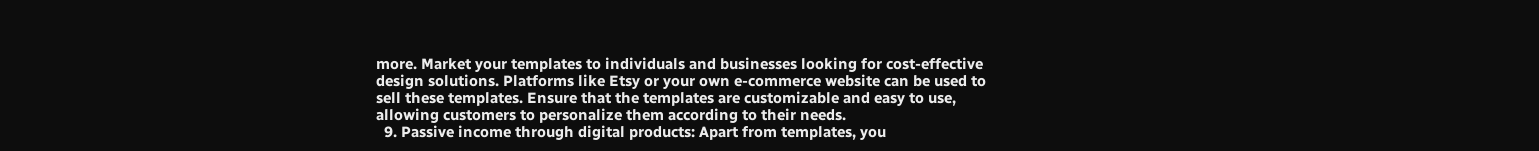more. Market your templates to individuals and businesses looking for cost-effective design solutions. Platforms like Etsy or your own e-commerce website can be used to sell these templates. Ensure that the templates are customizable and easy to use, allowing customers to personalize them according to their needs.
  9. Passive income through digital products: Apart from templates, you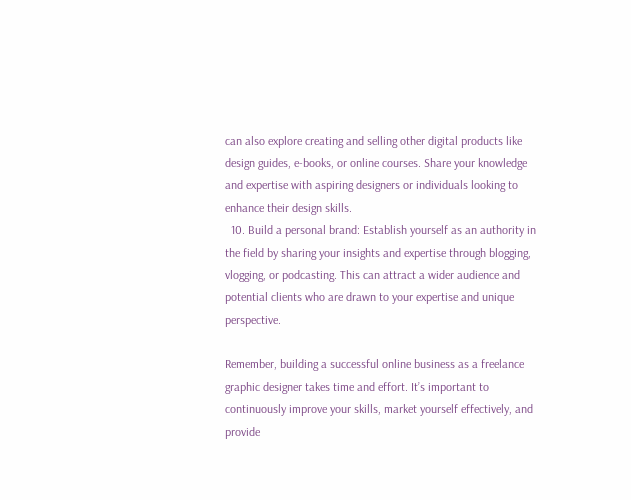can also explore creating and selling other digital products like design guides, e-books, or online courses. Share your knowledge and expertise with aspiring designers or individuals looking to enhance their design skills.
  10. Build a personal brand: Establish yourself as an authority in the field by sharing your insights and expertise through blogging, vlogging, or podcasting. This can attract a wider audience and potential clients who are drawn to your expertise and unique perspective.

Remember, building a successful online business as a freelance graphic designer takes time and effort. It’s important to continuously improve your skills, market yourself effectively, and provide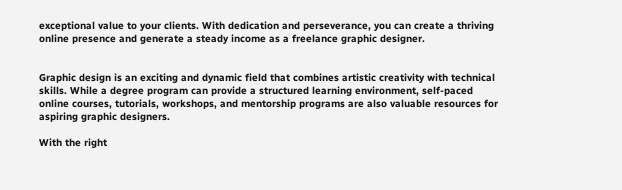exceptional value to your clients. With dedication and perseverance, you can create a thriving online presence and generate a steady income as a freelance graphic designer.


Graphic design is an exciting and dynamic field that combines artistic creativity with technical skills. While a degree program can provide a structured learning environment, self-paced online courses, tutorials, workshops, and mentorship programs are also valuable resources for aspiring graphic designers.

With the right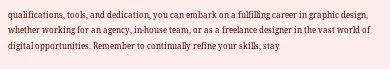qualifications, tools, and dedication, you can embark on a fulfilling career in graphic design, whether working for an agency, in-house team, or as a freelance designer in the vast world of digital opportunities. Remember to continually refine your skills, stay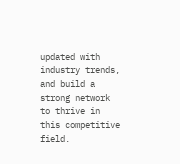updated with industry trends, and build a strong network to thrive in this competitive field.